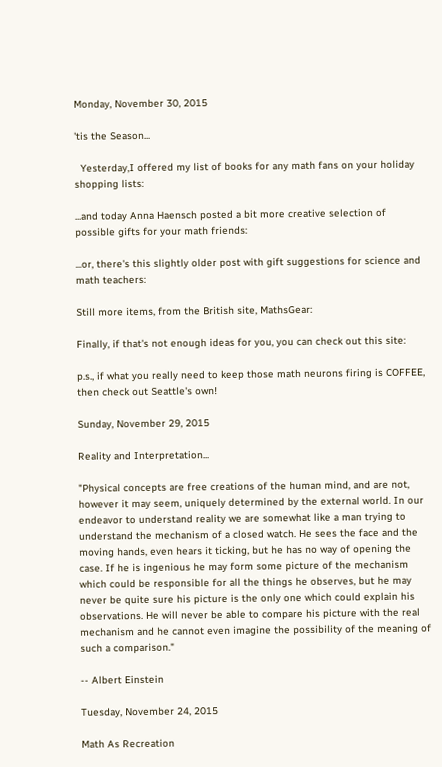Monday, November 30, 2015

'tis the Season...

  Yesterday,I offered my list of books for any math fans on your holiday shopping lists:

...and today Anna Haensch posted a bit more creative selection of possible gifts for your math friends:

...or, there's this slightly older post with gift suggestions for science and math teachers:

Still more items, from the British site, MathsGear:

Finally, if that's not enough ideas for you, you can check out this site:

p.s., if what you really need to keep those math neurons firing is COFFEE, then check out Seattle's own!

Sunday, November 29, 2015

Reality and Interpretation...

"Physical concepts are free creations of the human mind, and are not, however it may seem, uniquely determined by the external world. In our endeavor to understand reality we are somewhat like a man trying to understand the mechanism of a closed watch. He sees the face and the moving hands, even hears it ticking, but he has no way of opening the case. If he is ingenious he may form some picture of the mechanism which could be responsible for all the things he observes, but he may never be quite sure his picture is the only one which could explain his observations. He will never be able to compare his picture with the real mechanism and he cannot even imagine the possibility of the meaning of such a comparison."

-- Albert Einstein

Tuesday, November 24, 2015

Math As Recreation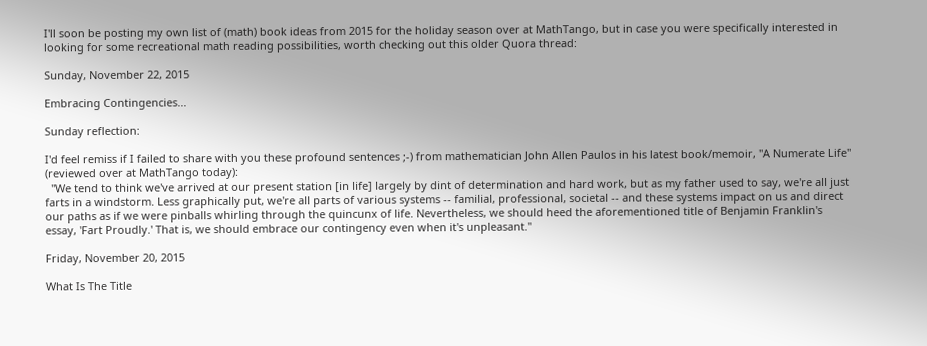I'll soon be posting my own list of (math) book ideas from 2015 for the holiday season over at MathTango, but in case you were specifically interested in looking for some recreational math reading possibilities, worth checking out this older Quora thread:

Sunday, November 22, 2015

Embracing Contingencies...

Sunday reflection:

I'd feel remiss if I failed to share with you these profound sentences ;-) from mathematician John Allen Paulos in his latest book/memoir, "A Numerate Life" (reviewed over at MathTango today):
  "We tend to think we've arrived at our present station [in life] largely by dint of determination and hard work, but as my father used to say, we're all just farts in a windstorm. Less graphically put, we're all parts of various systems -- familial, professional, societal -- and these systems impact on us and direct our paths as if we were pinballs whirling through the quincunx of life. Nevertheless, we should heed the aforementioned title of Benjamin Franklin's essay, 'Fart Proudly.' That is, we should embrace our contingency even when it's unpleasant."

Friday, November 20, 2015

What Is The Title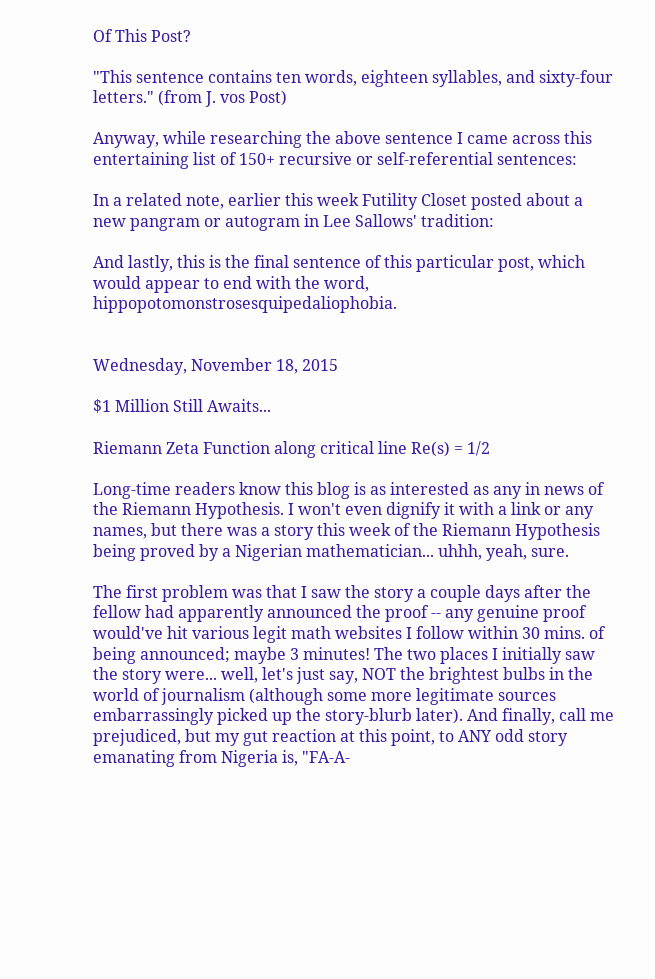Of This Post?

"This sentence contains ten words, eighteen syllables, and sixty-four letters." (from J. vos Post)

Anyway, while researching the above sentence I came across this entertaining list of 150+ recursive or self-referential sentences:

In a related note, earlier this week Futility Closet posted about a new pangram or autogram in Lee Sallows' tradition:

And lastly, this is the final sentence of this particular post, which would appear to end with the word, hippopotomonstrosesquipedaliophobia.


Wednesday, November 18, 2015

$1 Million Still Awaits...

Riemann Zeta Function along critical line Re(s) = 1/2

Long-time readers know this blog is as interested as any in news of the Riemann Hypothesis. I won't even dignify it with a link or any names, but there was a story this week of the Riemann Hypothesis being proved by a Nigerian mathematician... uhhh, yeah, sure.

The first problem was that I saw the story a couple days after the fellow had apparently announced the proof -- any genuine proof would've hit various legit math websites I follow within 30 mins. of being announced; maybe 3 minutes! The two places I initially saw the story were... well, let's just say, NOT the brightest bulbs in the world of journalism (although some more legitimate sources embarrassingly picked up the story-blurb later). And finally, call me prejudiced, but my gut reaction at this point, to ANY odd story emanating from Nigeria is, "FA-A-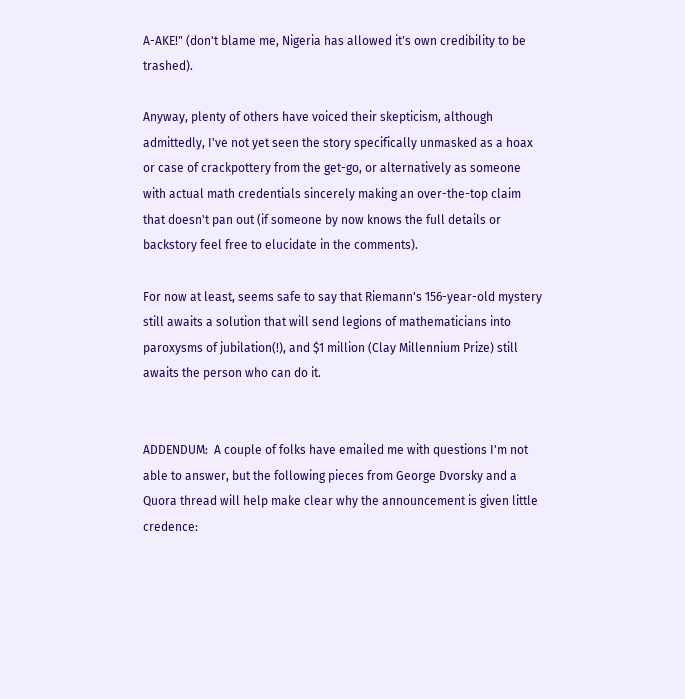A-AKE!" (don't blame me, Nigeria has allowed it's own credibility to be trashed).

Anyway, plenty of others have voiced their skepticism, although admittedly, I've not yet seen the story specifically unmasked as a hoax or case of crackpottery from the get-go, or alternatively as someone with actual math credentials sincerely making an over-the-top claim that doesn't pan out (if someone by now knows the full details or backstory feel free to elucidate in the comments).

For now at least, seems safe to say that Riemann's 156-year-old mystery still awaits a solution that will send legions of mathematicians into paroxysms of jubilation(!), and $1 million (Clay Millennium Prize) still awaits the person who can do it.


ADDENDUM:  A couple of folks have emailed me with questions I'm not able to answer, but the following pieces from George Dvorsky and a Quora thread will help make clear why the announcement is given little credence: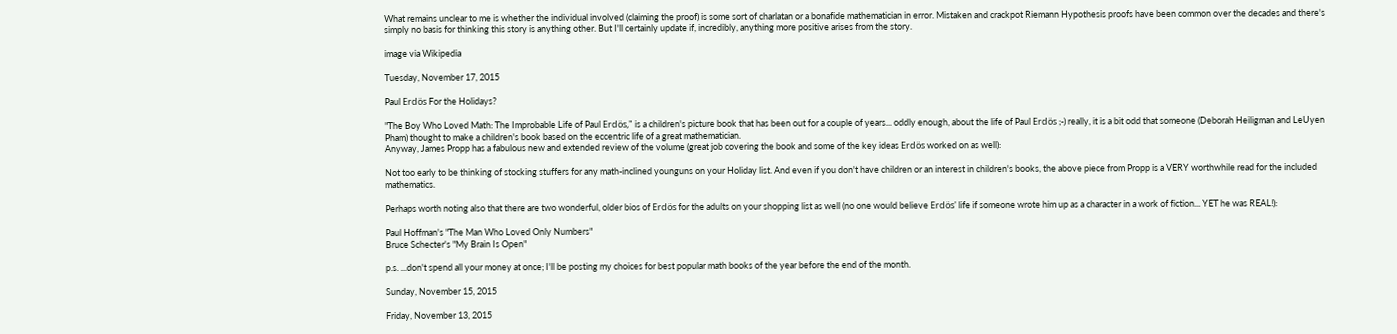What remains unclear to me is whether the individual involved (claiming the proof) is some sort of charlatan or a bonafide mathematician in error. Mistaken and crackpot Riemann Hypothesis proofs have been common over the decades and there's simply no basis for thinking this story is anything other. But I'll certainly update if, incredibly, anything more positive arises from the story.

image via Wikipedia

Tuesday, November 17, 2015

Paul Erdös For the Holidays?

"The Boy Who Loved Math: The Improbable Life of Paul Erdös," is a children's picture book that has been out for a couple of years... oddly enough, about the life of Paul Erdös ;-) really, it is a bit odd that someone (Deborah Heiligman and LeUyen Pham) thought to make a children's book based on the eccentric life of a great mathematician.
Anyway, James Propp has a fabulous new and extended review of the volume (great job covering the book and some of the key ideas Erdös worked on as well):

Not too early to be thinking of stocking stuffers for any math-inclined younguns on your Holiday list. And even if you don't have children or an interest in children's books, the above piece from Propp is a VERY worthwhile read for the included mathematics.

Perhaps worth noting also that there are two wonderful, older bios of Erdös for the adults on your shopping list as well (no one would believe Erdös' life if someone wrote him up as a character in a work of fiction... YET he was REAL!):

Paul Hoffman's "The Man Who Loved Only Numbers"
Bruce Schecter's "My Brain Is Open"

p.s. ...don't spend all your money at once; I'll be posting my choices for best popular math books of the year before the end of the month.

Sunday, November 15, 2015

Friday, November 13, 2015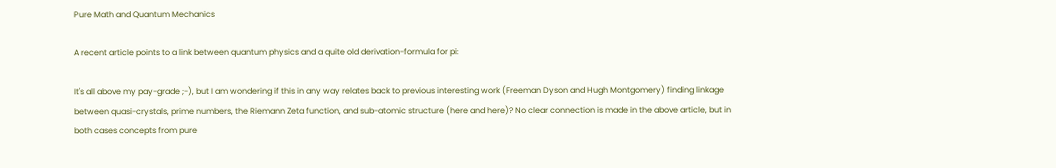Pure Math and Quantum Mechanics

A recent article points to a link between quantum physics and a quite old derivation-formula for pi:

It's all above my pay-grade ;-), but I am wondering if this in any way relates back to previous interesting work (Freeman Dyson and Hugh Montgomery) finding linkage between quasi-crystals, prime numbers, the Riemann Zeta function, and sub-atomic structure (here and here)? No clear connection is made in the above article, but in both cases concepts from pure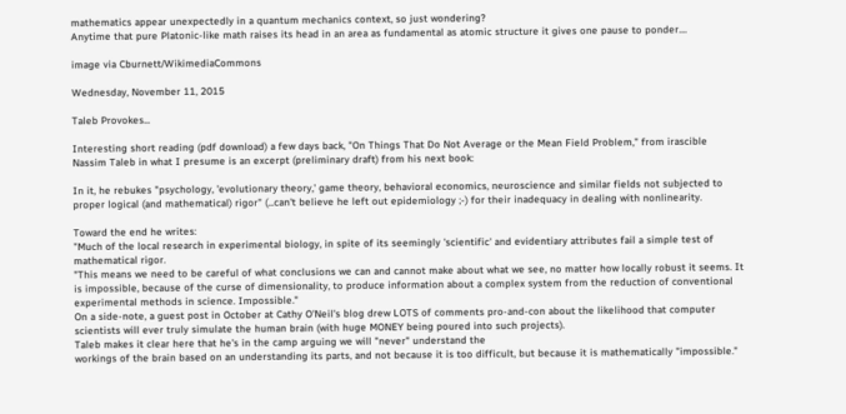mathematics appear unexpectedly in a quantum mechanics context, so just wondering?
Anytime that pure Platonic-like math raises its head in an area as fundamental as atomic structure it gives one pause to ponder....

image via Cburnett/WikimediaCommons

Wednesday, November 11, 2015

Taleb Provokes...

Interesting short reading (pdf download) a few days back, "On Things That Do Not Average or the Mean Field Problem," from irascible Nassim Taleb in what I presume is an excerpt (preliminary draft) from his next book:

In it, he rebukes "psychology, 'evolutionary theory,' game theory, behavioral economics, neuroscience and similar fields not subjected to proper logical (and mathematical) rigor" (...can't believe he left out epidemiology ;-) for their inadequacy in dealing with nonlinearity.

Toward the end he writes:
"Much of the local research in experimental biology, in spite of its seemingly 'scientific' and evidentiary attributes fail a simple test of mathematical rigor.
"This means we need to be careful of what conclusions we can and cannot make about what we see, no matter how locally robust it seems. It is impossible, because of the curse of dimensionality, to produce information about a complex system from the reduction of conventional experimental methods in science. Impossible."
On a side-note, a guest post in October at Cathy O'Neil's blog drew LOTS of comments pro-and-con about the likelihood that computer scientists will ever truly simulate the human brain (with huge MONEY being poured into such projects).
Taleb makes it clear here that he's in the camp arguing we will "never" understand the
workings of the brain based on an understanding its parts, and not because it is too difficult, but because it is mathematically "impossible."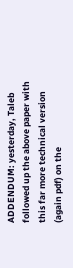ADDENDUM: yesterday, Taleb followed up the above paper with this far more technical version (again pdf) on the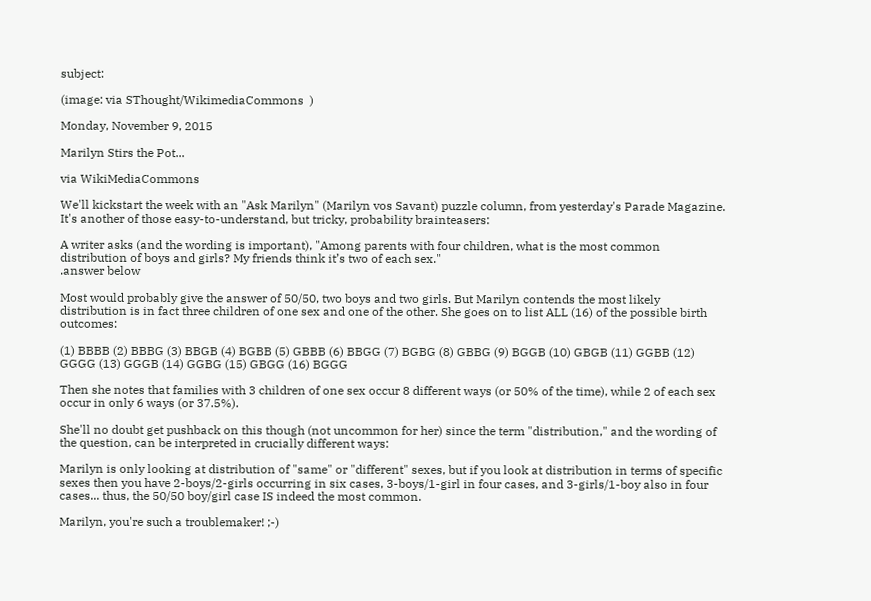subject:

(image: via SThought/WikimediaCommons  )

Monday, November 9, 2015

Marilyn Stirs the Pot...

via WikiMediaCommons

We'll kickstart the week with an "Ask Marilyn" (Marilyn vos Savant) puzzle column, from yesterday's Parade Magazine. It's another of those easy-to-understand, but tricky, probability brainteasers:

A writer asks (and the wording is important), "Among parents with four children, what is the most common distribution of boys and girls? My friends think it’s two of each sex."
.answer below

Most would probably give the answer of 50/50, two boys and two girls. But Marilyn contends the most likely distribution is in fact three children of one sex and one of the other. She goes on to list ALL (16) of the possible birth outcomes:

(1) BBBB (2) BBBG (3) BBGB (4) BGBB (5) GBBB (6) BBGG (7) BGBG (8) GBBG (9) BGGB (10) GBGB (11) GGBB (12) GGGG (13) GGGB (14) GGBG (15) GBGG (16) BGGG

Then she notes that families with 3 children of one sex occur 8 different ways (or 50% of the time), while 2 of each sex occur in only 6 ways (or 37.5%).

She'll no doubt get pushback on this though (not uncommon for her) since the term "distribution," and the wording of the question, can be interpreted in crucially different ways:

Marilyn is only looking at distribution of "same" or "different" sexes, but if you look at distribution in terms of specific sexes then you have 2-boys/2-girls occurring in six cases, 3-boys/1-girl in four cases, and 3-girls/1-boy also in four cases... thus, the 50/50 boy/girl case IS indeed the most common.

Marilyn, you're such a troublemaker! ;-)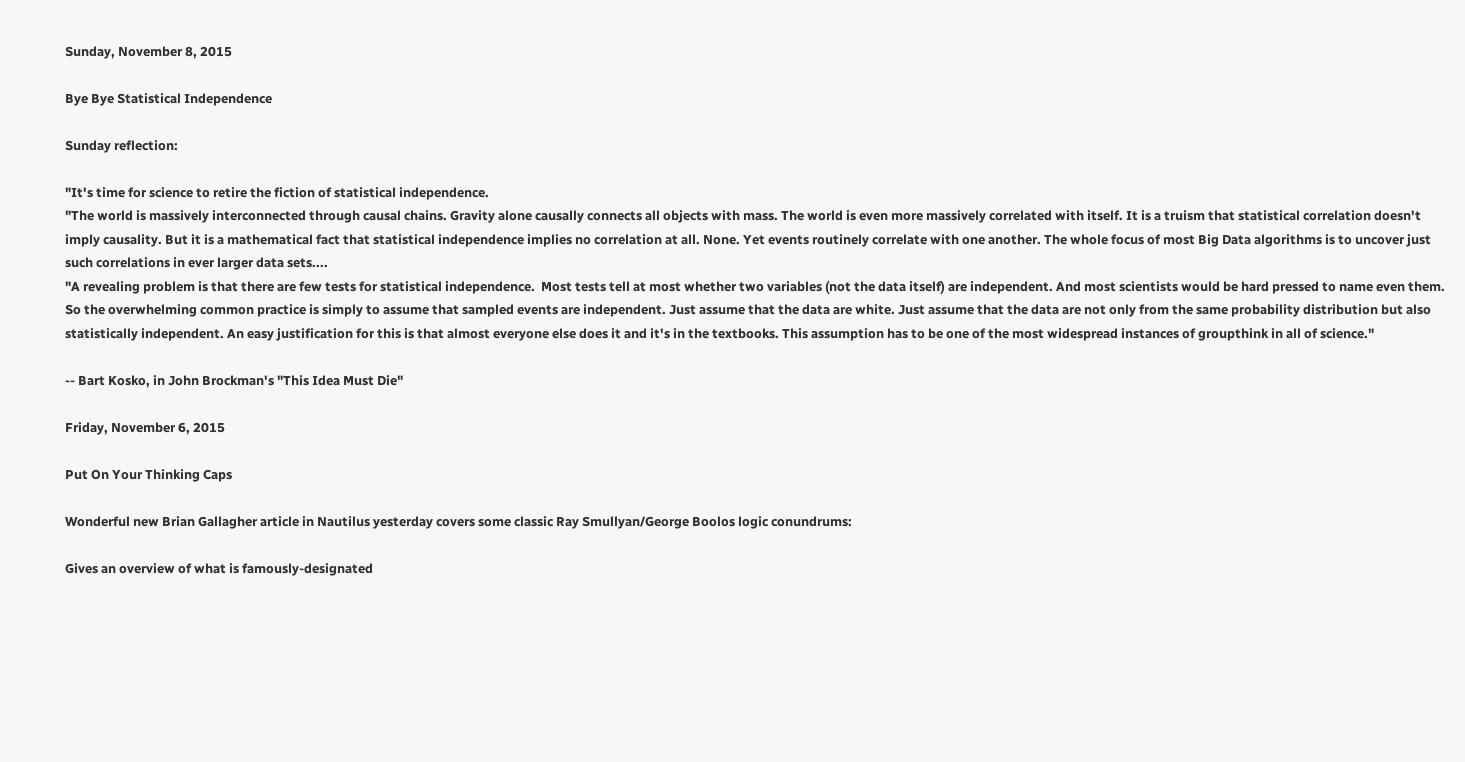Sunday, November 8, 2015

Bye Bye Statistical Independence

Sunday reflection:

"It's time for science to retire the fiction of statistical independence.
"The world is massively interconnected through causal chains. Gravity alone causally connects all objects with mass. The world is even more massively correlated with itself. It is a truism that statistical correlation doesn't imply causality. But it is a mathematical fact that statistical independence implies no correlation at all. None. Yet events routinely correlate with one another. The whole focus of most Big Data algorithms is to uncover just such correlations in ever larger data sets....
"A revealing problem is that there are few tests for statistical independence.  Most tests tell at most whether two variables (not the data itself) are independent. And most scientists would be hard pressed to name even them. So the overwhelming common practice is simply to assume that sampled events are independent. Just assume that the data are white. Just assume that the data are not only from the same probability distribution but also statistically independent. An easy justification for this is that almost everyone else does it and it's in the textbooks. This assumption has to be one of the most widespread instances of groupthink in all of science."

-- Bart Kosko, in John Brockman's "This Idea Must Die"

Friday, November 6, 2015

Put On Your Thinking Caps

Wonderful new Brian Gallagher article in Nautilus yesterday covers some classic Ray Smullyan/George Boolos logic conundrums:

Gives an overview of what is famously-designated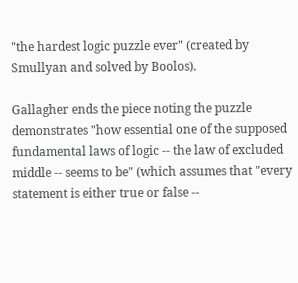"the hardest logic puzzle ever" (created by Smullyan and solved by Boolos).

Gallagher ends the piece noting the puzzle demonstrates "how essential one of the supposed fundamental laws of logic -- the law of excluded middle -- seems to be" (which assumes that "every statement is either true or false --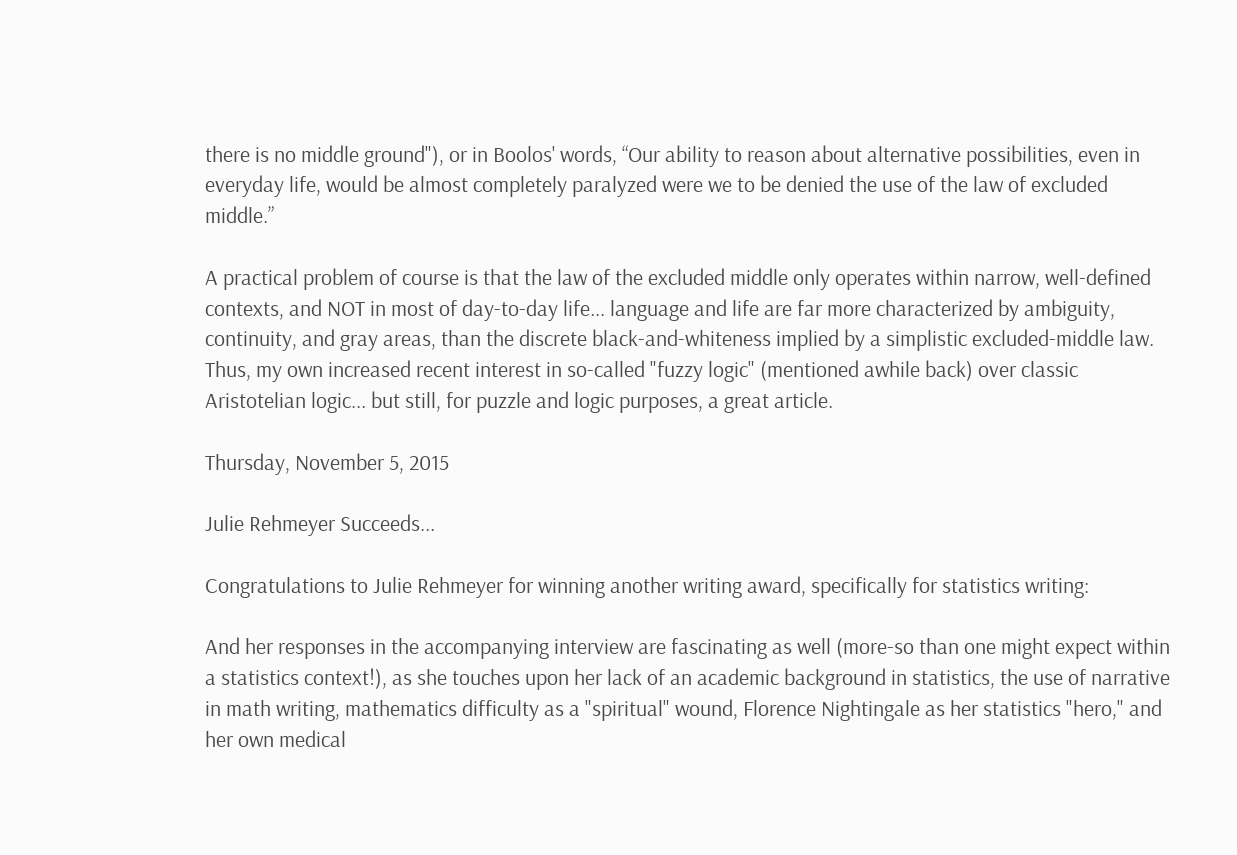there is no middle ground"), or in Boolos' words, “Our ability to reason about alternative possibilities, even in everyday life, would be almost completely paralyzed were we to be denied the use of the law of excluded middle.”

A practical problem of course is that the law of the excluded middle only operates within narrow, well-defined contexts, and NOT in most of day-to-day life... language and life are far more characterized by ambiguity, continuity, and gray areas, than the discrete black-and-whiteness implied by a simplistic excluded-middle law. Thus, my own increased recent interest in so-called "fuzzy logic" (mentioned awhile back) over classic Aristotelian logic... but still, for puzzle and logic purposes, a great article.

Thursday, November 5, 2015

Julie Rehmeyer Succeeds...

Congratulations to Julie Rehmeyer for winning another writing award, specifically for statistics writing:

And her responses in the accompanying interview are fascinating as well (more-so than one might expect within a statistics context!), as she touches upon her lack of an academic background in statistics, the use of narrative in math writing, mathematics difficulty as a "spiritual" wound, Florence Nightingale as her statistics "hero," and her own medical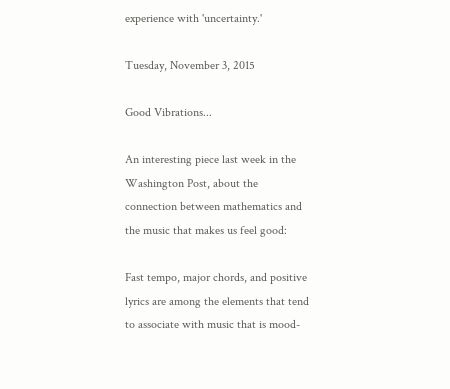experience with 'uncertainty.'

Tuesday, November 3, 2015

Good Vibrations...

An interesting piece last week in the Washington Post, about the connection between mathematics and the music that makes us feel good:

Fast tempo, major chords, and positive lyrics are among the elements that tend to associate with music that is mood-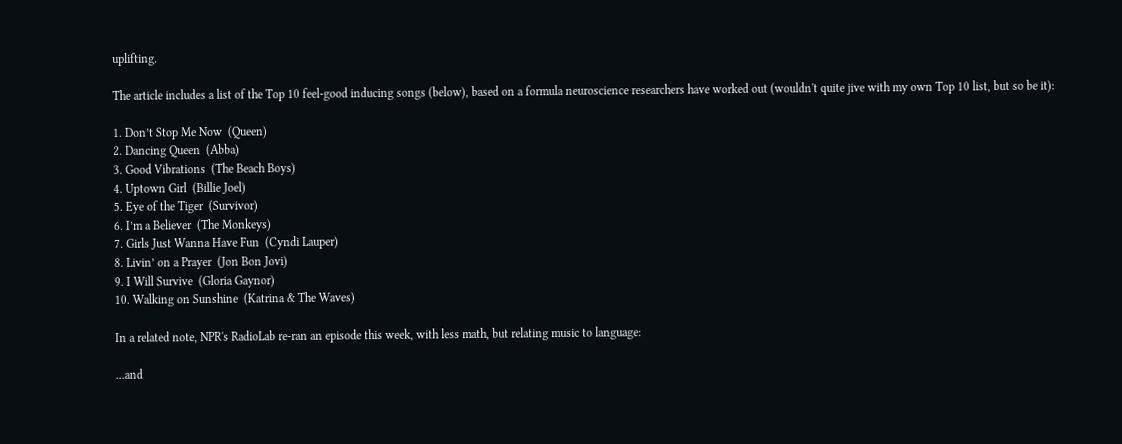uplifting.

The article includes a list of the Top 10 feel-good inducing songs (below), based on a formula neuroscience researchers have worked out (wouldn't quite jive with my own Top 10 list, but so be it):

1. Don’t Stop Me Now  (Queen)
2. Dancing Queen  (Abba)
3. Good Vibrations  (The Beach Boys)
4. Uptown Girl  (Billie Joel)
5. Eye of the Tiger  (Survivor)
6. I’m a Believer  (The Monkeys)
7. Girls Just Wanna Have Fun  (Cyndi Lauper)
8. Livin’ on a Prayer  (Jon Bon Jovi)
9. I Will Survive  (Gloria Gaynor)
10. Walking on Sunshine  (Katrina & The Waves)

In a related note, NPR's RadioLab re-ran an episode this week, with less math, but relating music to language:

...and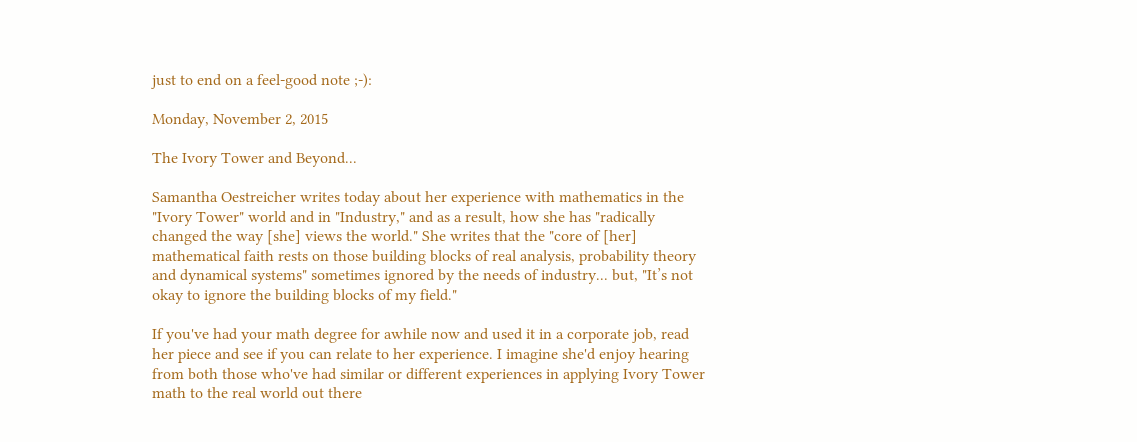just to end on a feel-good note ;-):

Monday, November 2, 2015

The Ivory Tower and Beyond...

Samantha Oestreicher writes today about her experience with mathematics in the "Ivory Tower" world and in "Industry," and as a result, how she has "radically changed the way [she] views the world." She writes that the "core of [her] mathematical faith rests on those building blocks of real analysis, probability theory and dynamical systems" sometimes ignored by the needs of industry... but, "It’s not okay to ignore the building blocks of my field."

If you've had your math degree for awhile now and used it in a corporate job, read her piece and see if you can relate to her experience. I imagine she'd enjoy hearing from both those who've had similar or different experiences in applying Ivory Tower math to the real world out there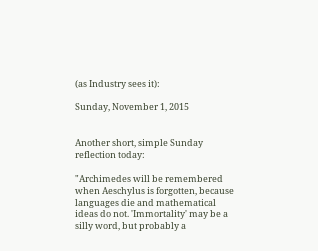(as Industry sees it):

Sunday, November 1, 2015


Another short, simple Sunday reflection today:

"Archimedes will be remembered when Aeschylus is forgotten, because languages die and mathematical ideas do not. 'Immortality' may be a silly word, but probably a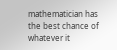mathematician has the best chance of whatever it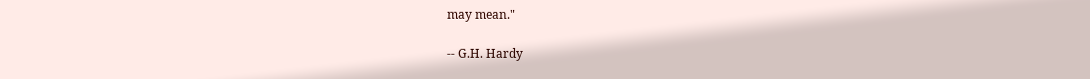may mean."

-- G.H. Hardy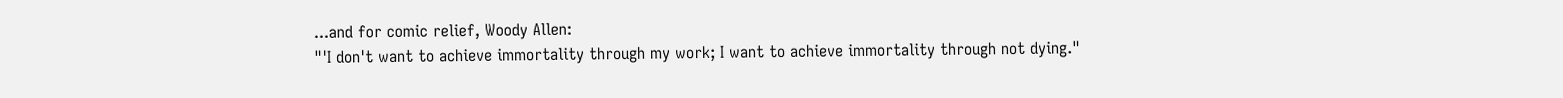...and for comic relief, Woody Allen:
"'I don't want to achieve immortality through my work; I want to achieve immortality through not dying."